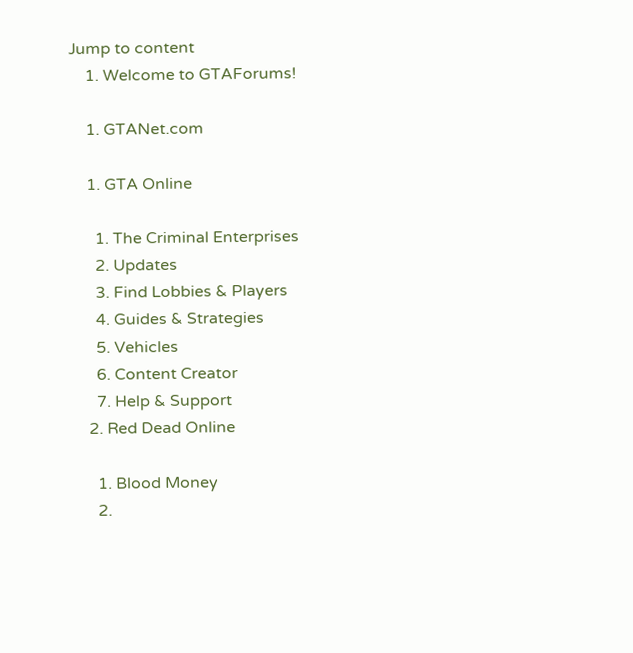Jump to content
    1. Welcome to GTAForums!

    1. GTANet.com

    1. GTA Online

      1. The Criminal Enterprises
      2. Updates
      3. Find Lobbies & Players
      4. Guides & Strategies
      5. Vehicles
      6. Content Creator
      7. Help & Support
    2. Red Dead Online

      1. Blood Money
      2.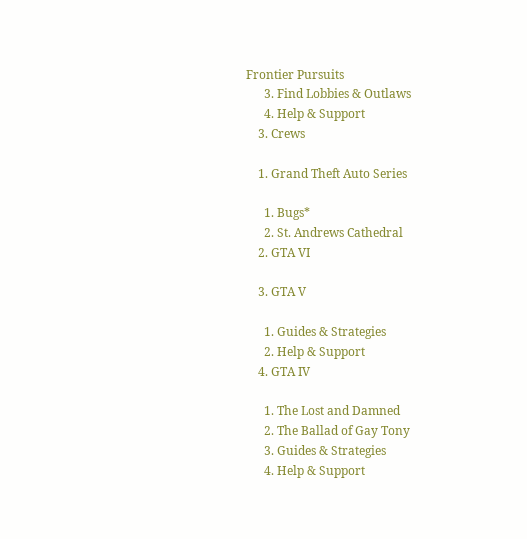Frontier Pursuits
      3. Find Lobbies & Outlaws
      4. Help & Support
    3. Crews

    1. Grand Theft Auto Series

      1. Bugs*
      2. St. Andrews Cathedral
    2. GTA VI

    3. GTA V

      1. Guides & Strategies
      2. Help & Support
    4. GTA IV

      1. The Lost and Damned
      2. The Ballad of Gay Tony
      3. Guides & Strategies
      4. Help & Support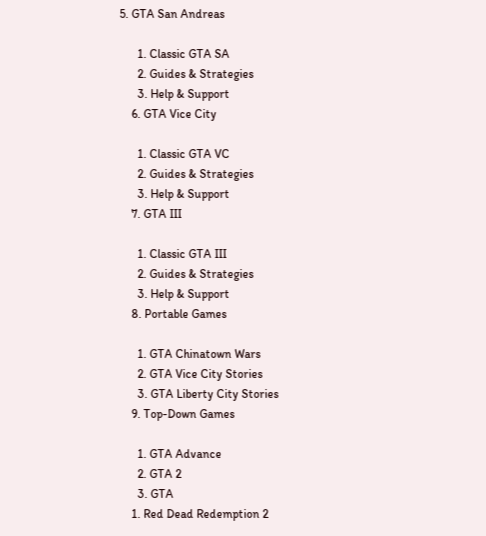5. GTA San Andreas

      1. Classic GTA SA
      2. Guides & Strategies
      3. Help & Support
    6. GTA Vice City

      1. Classic GTA VC
      2. Guides & Strategies
      3. Help & Support
    7. GTA III

      1. Classic GTA III
      2. Guides & Strategies
      3. Help & Support
    8. Portable Games

      1. GTA Chinatown Wars
      2. GTA Vice City Stories
      3. GTA Liberty City Stories
    9. Top-Down Games

      1. GTA Advance
      2. GTA 2
      3. GTA
    1. Red Dead Redemption 2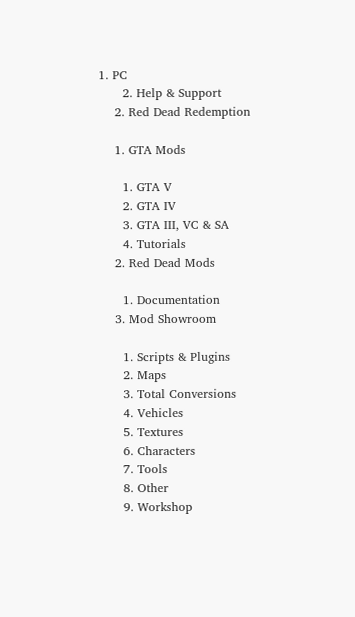1. PC
      2. Help & Support
    2. Red Dead Redemption

    1. GTA Mods

      1. GTA V
      2. GTA IV
      3. GTA III, VC & SA
      4. Tutorials
    2. Red Dead Mods

      1. Documentation
    3. Mod Showroom

      1. Scripts & Plugins
      2. Maps
      3. Total Conversions
      4. Vehicles
      5. Textures
      6. Characters
      7. Tools
      8. Other
      9. Workshop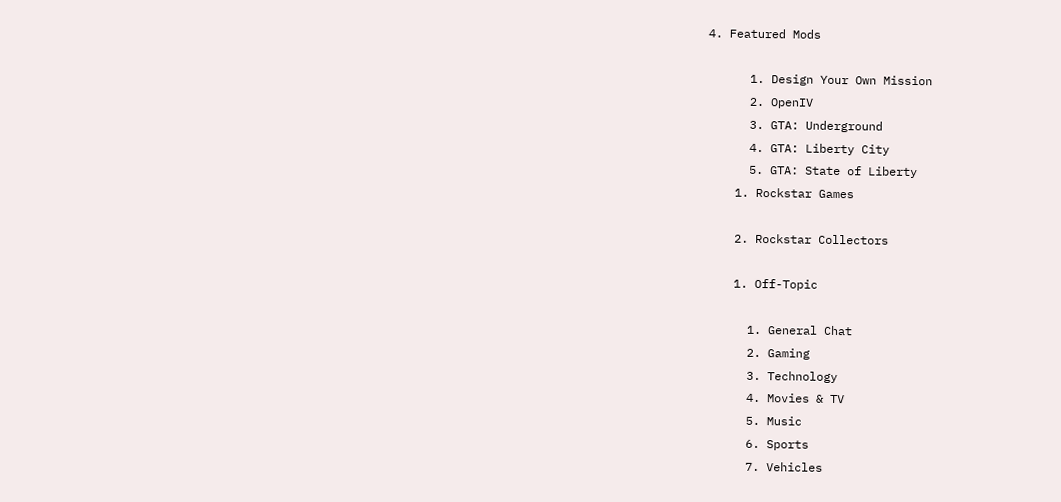4. Featured Mods

      1. Design Your Own Mission
      2. OpenIV
      3. GTA: Underground
      4. GTA: Liberty City
      5. GTA: State of Liberty
    1. Rockstar Games

    2. Rockstar Collectors

    1. Off-Topic

      1. General Chat
      2. Gaming
      3. Technology
      4. Movies & TV
      5. Music
      6. Sports
      7. Vehicles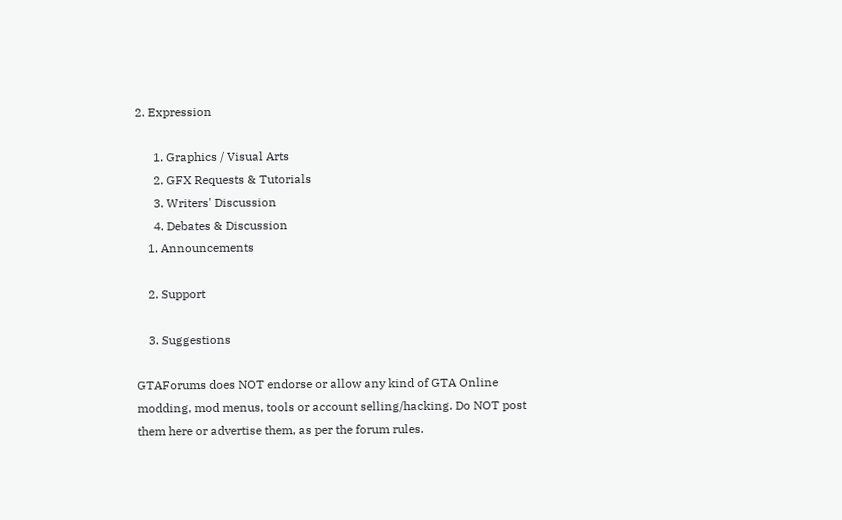2. Expression

      1. Graphics / Visual Arts
      2. GFX Requests & Tutorials
      3. Writers' Discussion
      4. Debates & Discussion
    1. Announcements

    2. Support

    3. Suggestions

GTAForums does NOT endorse or allow any kind of GTA Online modding, mod menus, tools or account selling/hacking. Do NOT post them here or advertise them, as per the forum rules.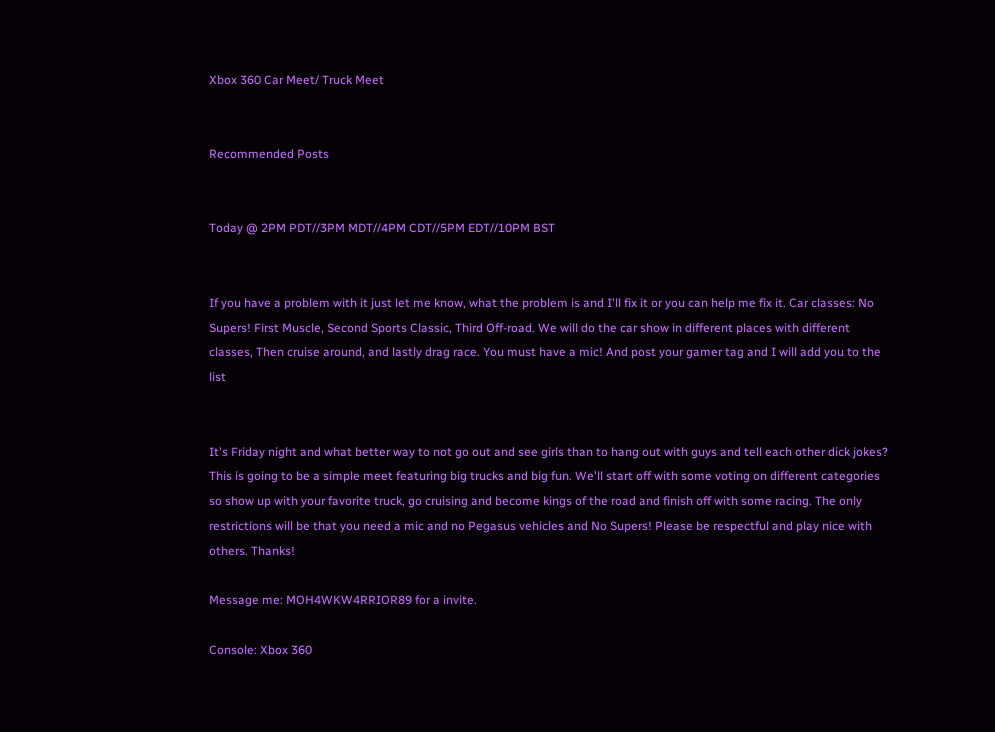Xbox 360 Car Meet/ Truck Meet


Recommended Posts


Today @ 2PM PDT//3PM MDT//4PM CDT//5PM EDT//10PM BST


If you have a problem with it just let me know, what the problem is and I'll fix it or you can help me fix it. Car classes: No Supers! First Muscle, Second Sports Classic, Third Off-road. We will do the car show in different places with different classes, Then cruise around, and lastly drag race. You must have a mic! And post your gamer tag and I will add you to the list


It's Friday night and what better way to not go out and see girls than to hang out with guys and tell each other dick jokes? This is going to be a simple meet featuring big trucks and big fun. We'll start off with some voting on different categories so show up with your favorite truck, go cruising and become kings of the road and finish off with some racing. The only restrictions will be that you need a mic and no Pegasus vehicles and No Supers! Please be respectful and play nice with others. Thanks!

Message me: MOH4WKW4RRIOR89 for a invite.

Console: Xbox 360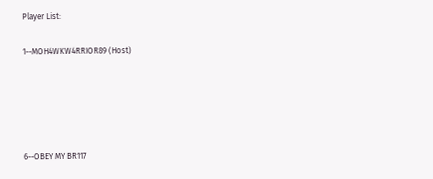Player List:

1--MOH4WKW4RRIOR89 (Host)





6--OBEY MY BR117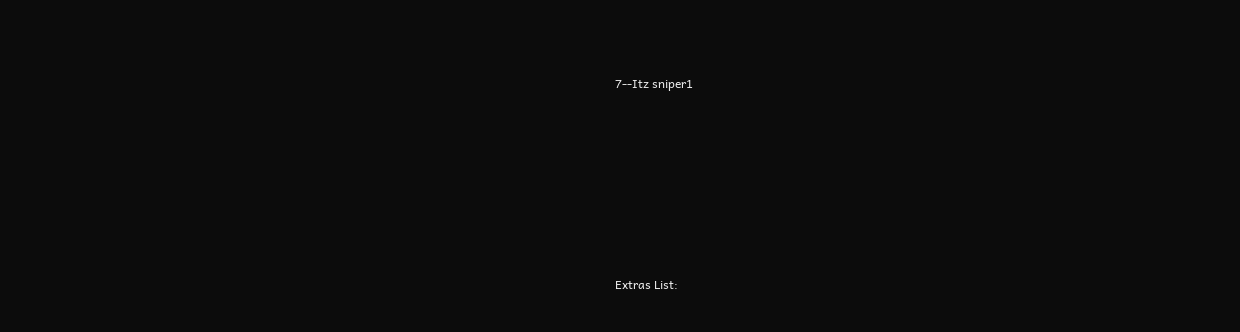7--Itz sniper1











Extras List: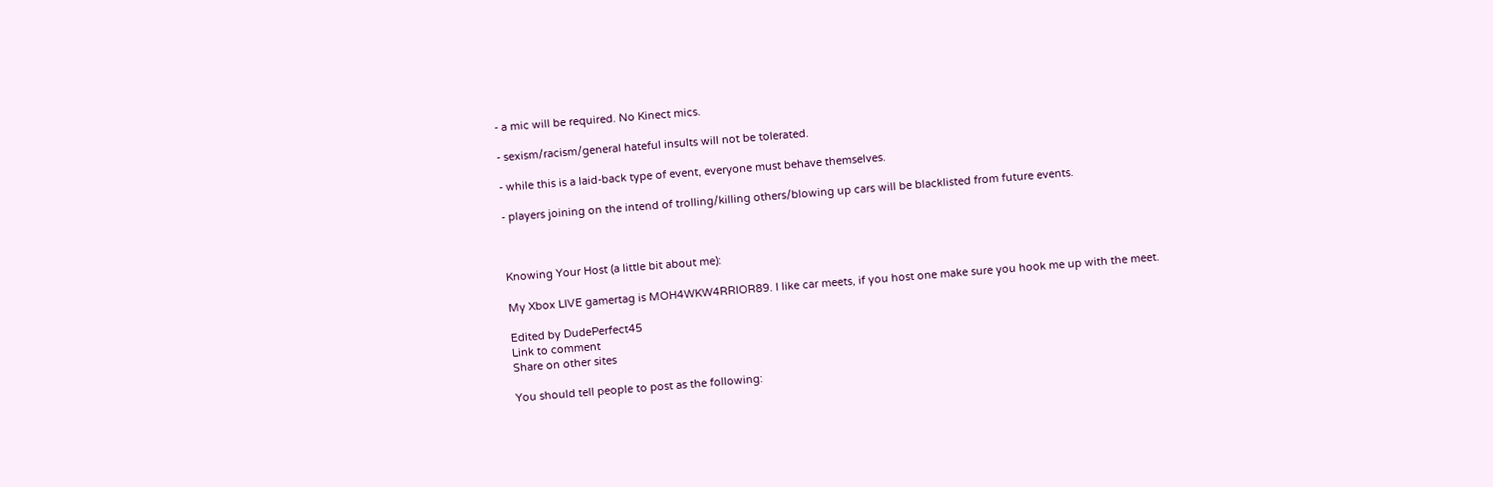- a mic will be required. No Kinect mics.

- sexism/racism/general hateful insults will not be tolerated.

- while this is a laid-back type of event, everyone must behave themselves.

- players joining on the intend of trolling/killing others/blowing up cars will be blacklisted from future events.



Knowing Your Host (a little bit about me):

My Xbox LIVE gamertag is MOH4WKW4RRIOR89. I like car meets, if you host one make sure you hook me up with the meet.

Edited by DudePerfect45
Link to comment
Share on other sites

You should tell people to post as the following: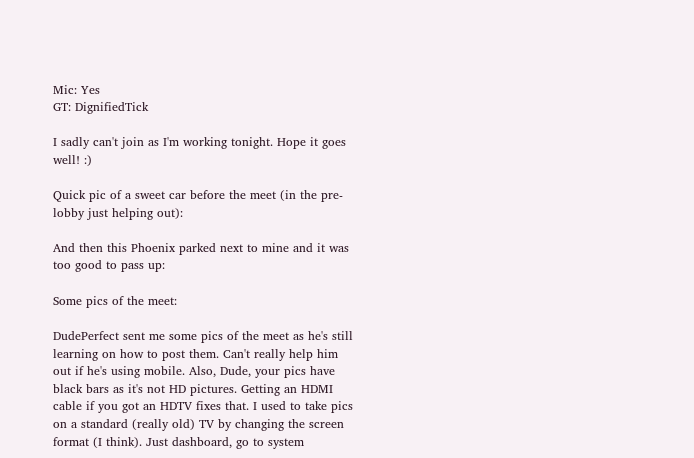Mic: Yes
GT: DignifiedTick

I sadly can't join as I'm working tonight. Hope it goes well! :)

Quick pic of a sweet car before the meet (in the pre-lobby just helping out):

And then this Phoenix parked next to mine and it was too good to pass up:

Some pics of the meet:

DudePerfect sent me some pics of the meet as he's still learning on how to post them. Can't really help him out if he's using mobile. Also, Dude, your pics have black bars as it's not HD pictures. Getting an HDMI cable if you got an HDTV fixes that. I used to take pics on a standard (really old) TV by changing the screen format (I think). Just dashboard, go to system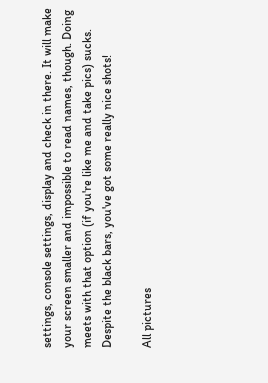settings, console settings, display and check in there. It will make your screen smaller and impossible to read names, though. Doing meets with that option (if you're like me and take pics) sucks. Despite the black bars, you've got some really nice shots!

All pictures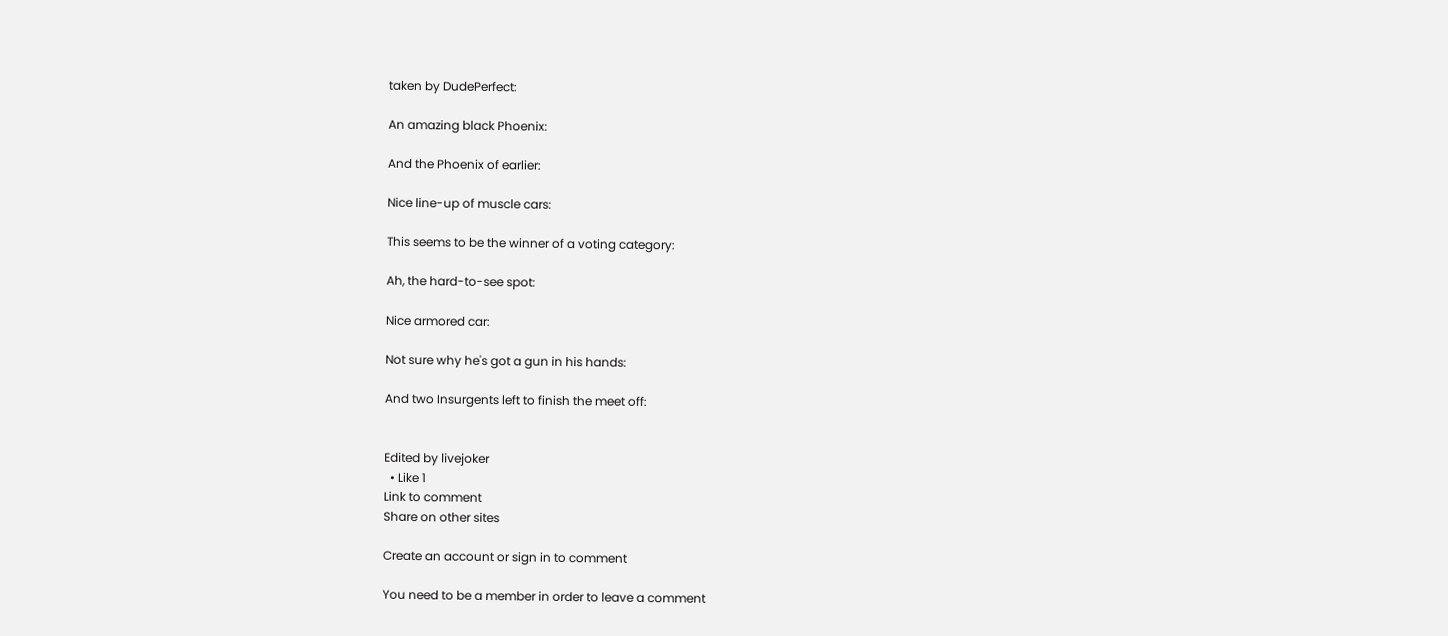taken by DudePerfect:

An amazing black Phoenix:

And the Phoenix of earlier:

Nice line-up of muscle cars:

This seems to be the winner of a voting category:

Ah, the hard-to-see spot:

Nice armored car:

Not sure why he's got a gun in his hands:

And two Insurgents left to finish the meet off:


Edited by livejoker
  • Like 1
Link to comment
Share on other sites

Create an account or sign in to comment

You need to be a member in order to leave a comment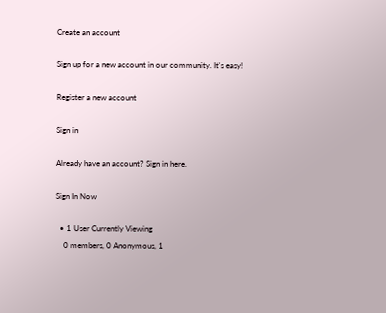Create an account

Sign up for a new account in our community. It's easy!

Register a new account

Sign in

Already have an account? Sign in here.

Sign In Now

  • 1 User Currently Viewing
    0 members, 0 Anonymous, 1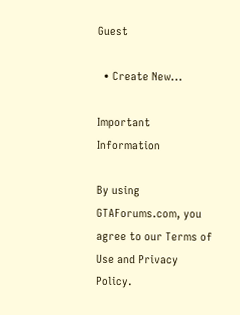Guest

  • Create New...

Important Information

By using GTAForums.com, you agree to our Terms of Use and Privacy Policy.